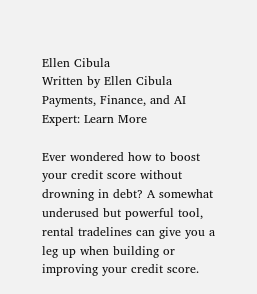Ellen Cibula
Written by Ellen Cibula Payments, Finance, and AI Expert: Learn More

Ever wondered how to boost your credit score without drowning in debt? A somewhat underused but powerful tool, rental tradelines can give you a leg up when building or improving your credit score.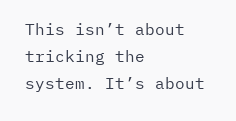This isn’t about tricking the system. It’s about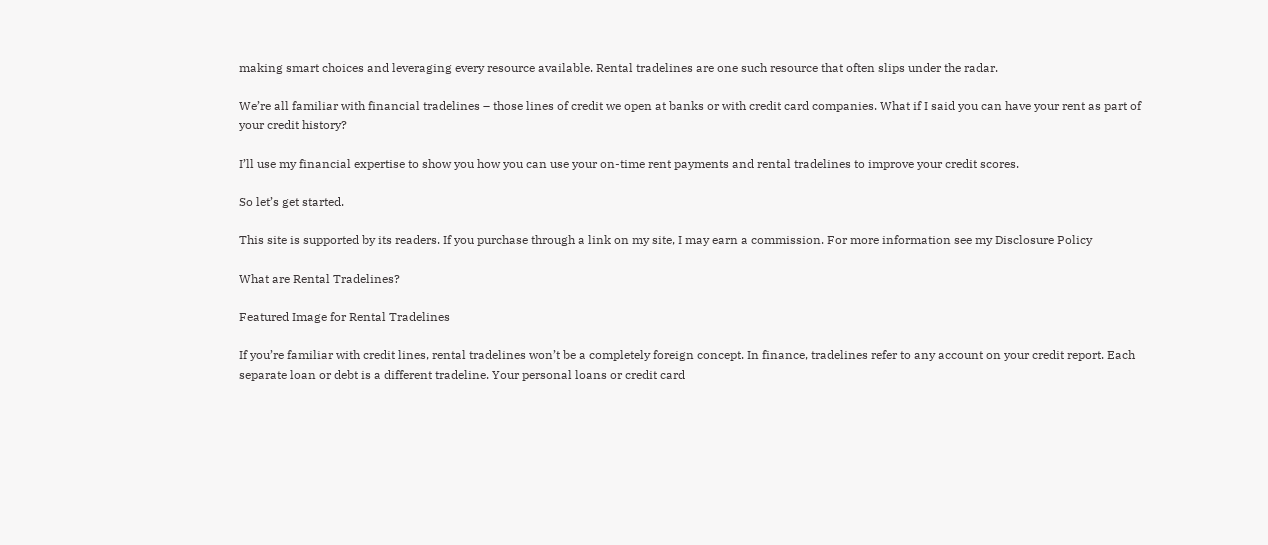making smart choices and leveraging every resource available. Rental tradelines are one such resource that often slips under the radar.

We’re all familiar with financial tradelines – those lines of credit we open at banks or with credit card companies. What if I said you can have your rent as part of your credit history?

I’ll use my financial expertise to show you how you can use your on-time rent payments and rental tradelines to improve your credit scores.

So let’s get started.

This site is supported by its readers. If you purchase through a link on my site, I may earn a commission. For more information see my Disclosure Policy

What are Rental Tradelines?

Featured Image for Rental Tradelines

If you’re familiar with credit lines, rental tradelines won’t be a completely foreign concept. In finance, tradelines refer to any account on your credit report. Each separate loan or debt is a different tradeline. Your personal loans or credit card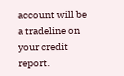account will be a tradeline on your credit report.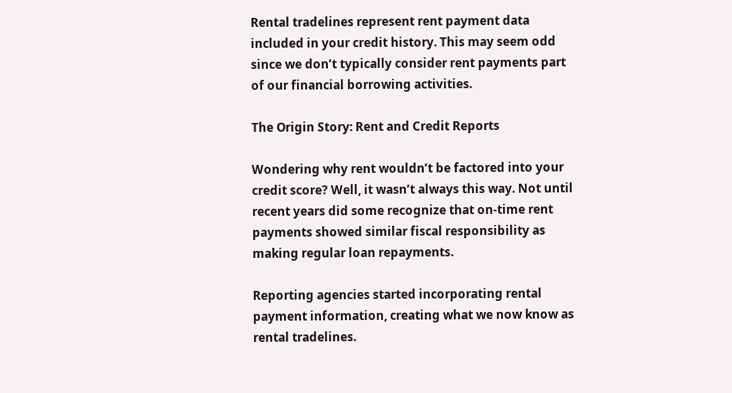Rental tradelines represent rent payment data included in your credit history. This may seem odd since we don’t typically consider rent payments part of our financial borrowing activities.

The Origin Story: Rent and Credit Reports

Wondering why rent wouldn’t be factored into your credit score? Well, it wasn’t always this way. Not until recent years did some recognize that on-time rent payments showed similar fiscal responsibility as making regular loan repayments.

Reporting agencies started incorporating rental payment information, creating what we now know as rental tradelines.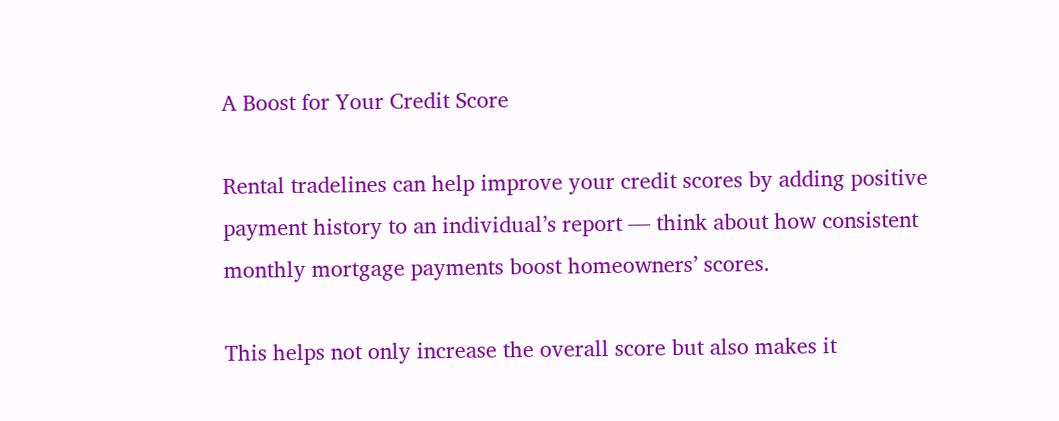A Boost for Your Credit Score

Rental tradelines can help improve your credit scores by adding positive payment history to an individual’s report — think about how consistent monthly mortgage payments boost homeowners’ scores.

This helps not only increase the overall score but also makes it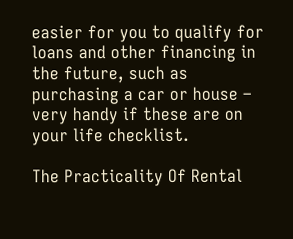easier for you to qualify for loans and other financing in the future, such as purchasing a car or house – very handy if these are on your life checklist.

The Practicality Of Rental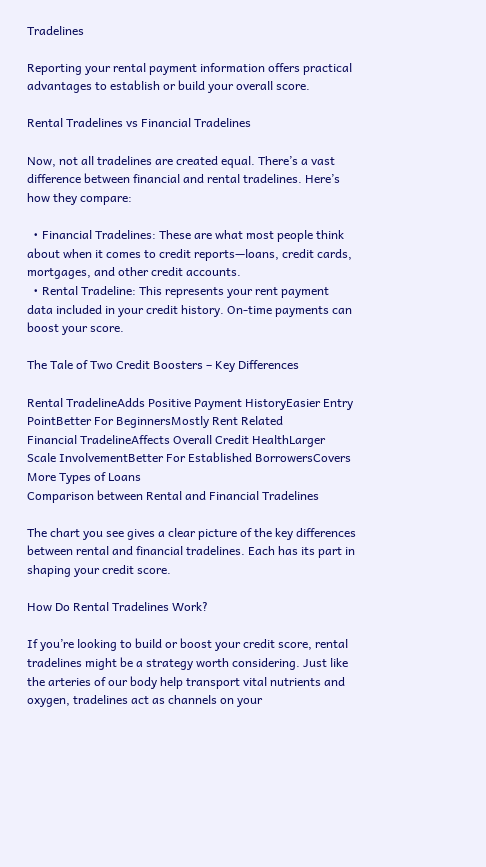Tradelines

Reporting your rental payment information offers practical advantages to establish or build your overall score.

Rental Tradelines vs Financial Tradelines

Now, not all tradelines are created equal. There’s a vast difference between financial and rental tradelines. Here’s how they compare:

  • Financial Tradelines: These are what most people think about when it comes to credit reports—loans, credit cards, mortgages, and other credit accounts.
  • Rental Tradeline: This represents your rent payment data included in your credit history. On-time payments can boost your score.

The Tale of Two Credit Boosters – Key Differences

Rental TradelineAdds Positive Payment HistoryEasier Entry PointBetter For BeginnersMostly Rent Related
Financial TradelineAffects Overall Credit HealthLarger Scale InvolvementBetter For Established BorrowersCovers More Types of Loans
Comparison between Rental and Financial Tradelines

The chart you see gives a clear picture of the key differences between rental and financial tradelines. Each has its part in shaping your credit score.

How Do Rental Tradelines Work?

If you’re looking to build or boost your credit score, rental tradelines might be a strategy worth considering. Just like the arteries of our body help transport vital nutrients and oxygen, tradelines act as channels on your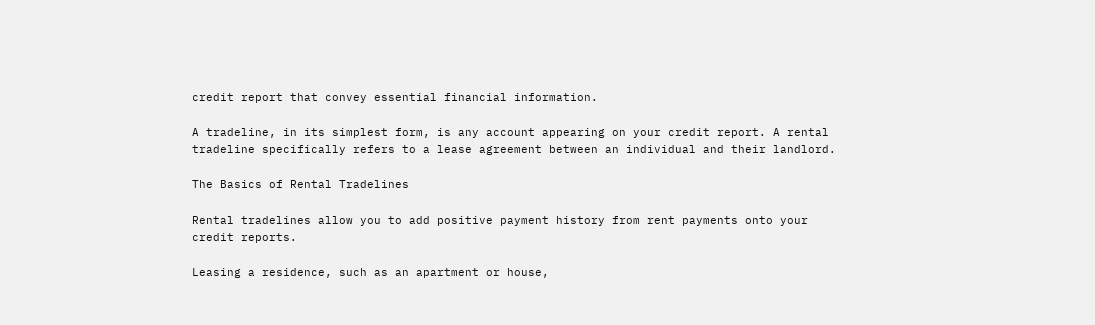credit report that convey essential financial information.

A tradeline, in its simplest form, is any account appearing on your credit report. A rental tradeline specifically refers to a lease agreement between an individual and their landlord.

The Basics of Rental Tradelines

Rental tradelines allow you to add positive payment history from rent payments onto your credit reports.

Leasing a residence, such as an apartment or house,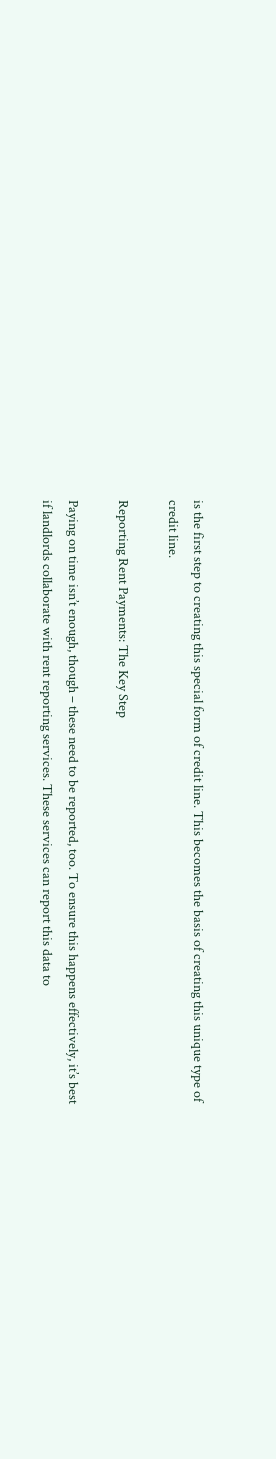is the first step to creating this special form of credit line. This becomes the basis of creating this unique type of credit line.

Reporting Rent Payments: The Key Step

Paying on time isn’t enough, though – these need to be reported, too. To ensure this happens effectively, it’s best if landlords collaborate with rent reporting services. These services can report this data to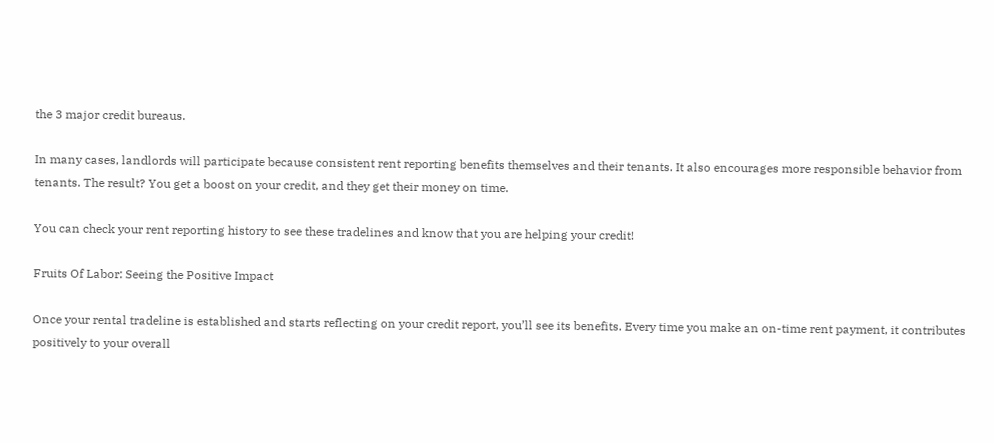the 3 major credit bureaus.

In many cases, landlords will participate because consistent rent reporting benefits themselves and their tenants. It also encourages more responsible behavior from tenants. The result? You get a boost on your credit, and they get their money on time.

You can check your rent reporting history to see these tradelines and know that you are helping your credit!

Fruits Of Labor: Seeing the Positive Impact

Once your rental tradeline is established and starts reflecting on your credit report, you’ll see its benefits. Every time you make an on-time rent payment, it contributes positively to your overall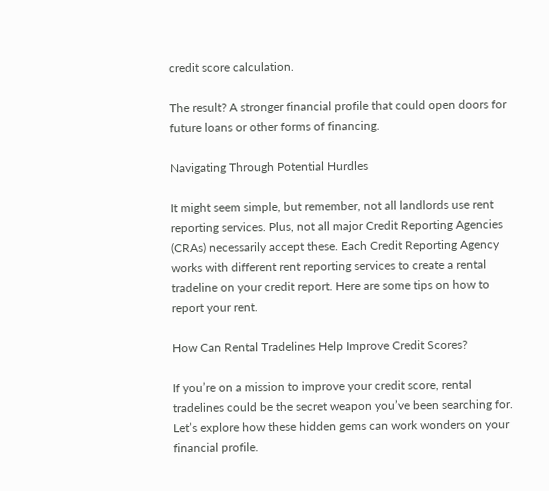credit score calculation.

The result? A stronger financial profile that could open doors for future loans or other forms of financing.

Navigating Through Potential Hurdles

It might seem simple, but remember, not all landlords use rent reporting services. Plus, not all major Credit Reporting Agencies (CRAs) necessarily accept these. Each Credit Reporting Agency works with different rent reporting services to create a rental tradeline on your credit report. Here are some tips on how to report your rent.

How Can Rental Tradelines Help Improve Credit Scores?

If you’re on a mission to improve your credit score, rental tradelines could be the secret weapon you’ve been searching for. Let’s explore how these hidden gems can work wonders on your financial profile.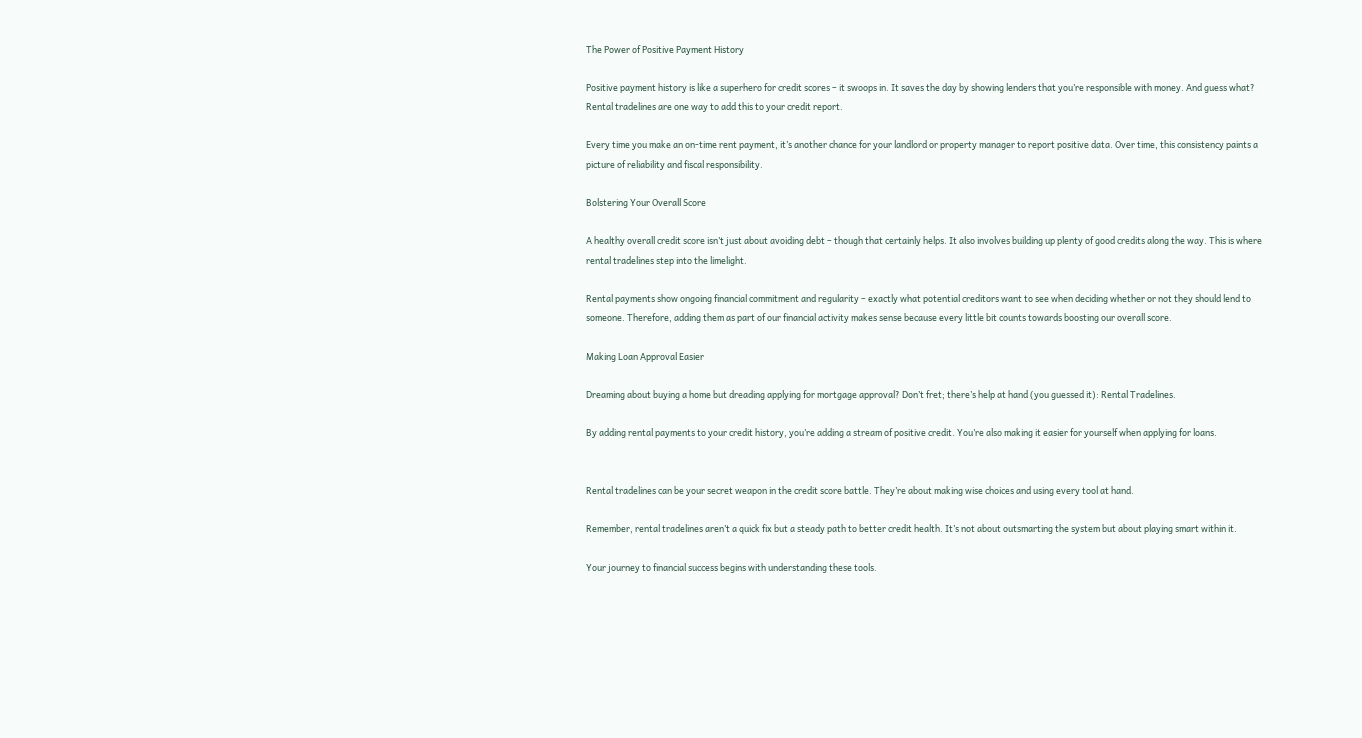The Power of Positive Payment History

Positive payment history is like a superhero for credit scores – it swoops in. It saves the day by showing lenders that you’re responsible with money. And guess what? Rental tradelines are one way to add this to your credit report.

Every time you make an on-time rent payment, it’s another chance for your landlord or property manager to report positive data. Over time, this consistency paints a picture of reliability and fiscal responsibility.

Bolstering Your Overall Score

A healthy overall credit score isn’t just about avoiding debt – though that certainly helps. It also involves building up plenty of good credits along the way. This is where rental tradelines step into the limelight.

Rental payments show ongoing financial commitment and regularity – exactly what potential creditors want to see when deciding whether or not they should lend to someone. Therefore, adding them as part of our financial activity makes sense because every little bit counts towards boosting our overall score.

Making Loan Approval Easier

Dreaming about buying a home but dreading applying for mortgage approval? Don’t fret; there’s help at hand (you guessed it): Rental Tradelines.

By adding rental payments to your credit history, you’re adding a stream of positive credit. You’re also making it easier for yourself when applying for loans.


Rental tradelines can be your secret weapon in the credit score battle. They’re about making wise choices and using every tool at hand.

Remember, rental tradelines aren’t a quick fix but a steady path to better credit health. It’s not about outsmarting the system but about playing smart within it.

Your journey to financial success begins with understanding these tools.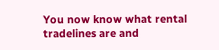You now know what rental tradelines are and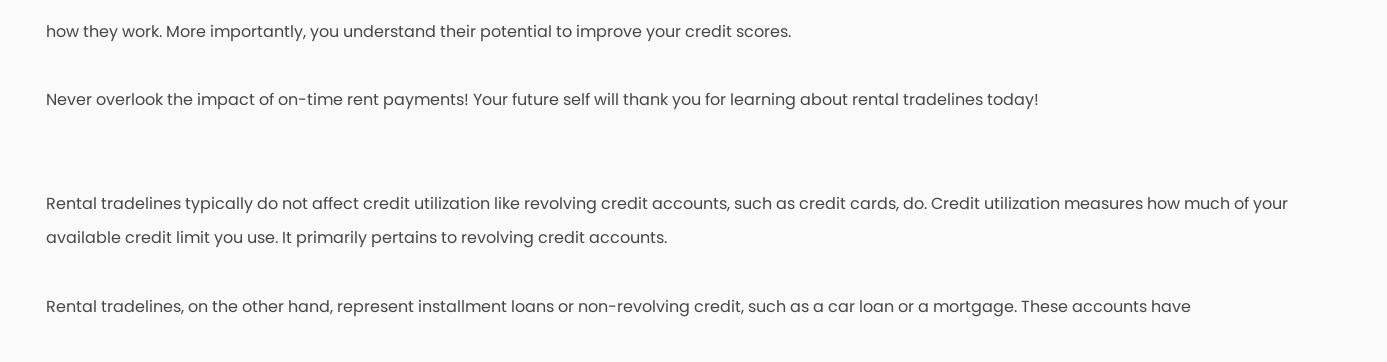how they work. More importantly, you understand their potential to improve your credit scores.

Never overlook the impact of on-time rent payments! Your future self will thank you for learning about rental tradelines today!


Rental tradelines typically do not affect credit utilization like revolving credit accounts, such as credit cards, do. Credit utilization measures how much of your available credit limit you use. It primarily pertains to revolving credit accounts.

Rental tradelines, on the other hand, represent installment loans or non-revolving credit, such as a car loan or a mortgage. These accounts have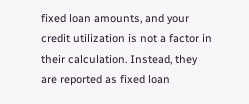fixed loan amounts, and your credit utilization is not a factor in their calculation. Instead, they are reported as fixed loan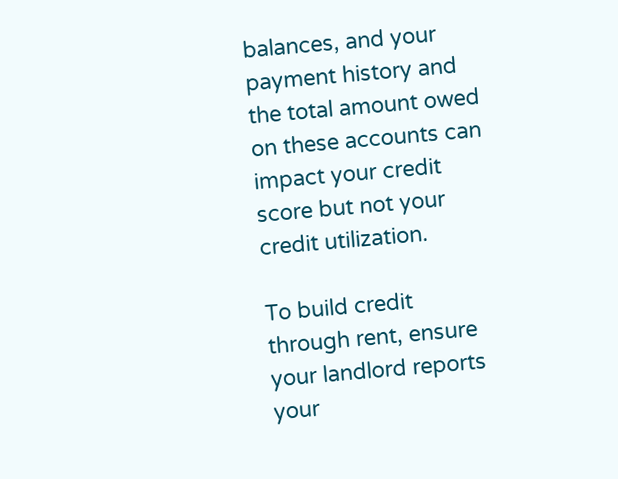balances, and your payment history and the total amount owed on these accounts can impact your credit score but not your credit utilization.

To build credit through rent, ensure your landlord reports your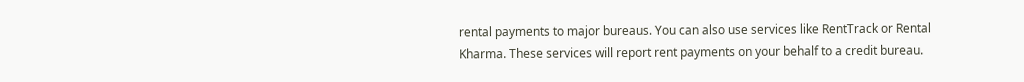rental payments to major bureaus. You can also use services like RentTrack or Rental Kharma. These services will report rent payments on your behalf to a credit bureau.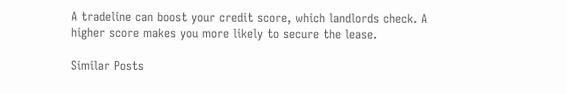A tradeline can boost your credit score, which landlords check. A higher score makes you more likely to secure the lease.

Similar Posts